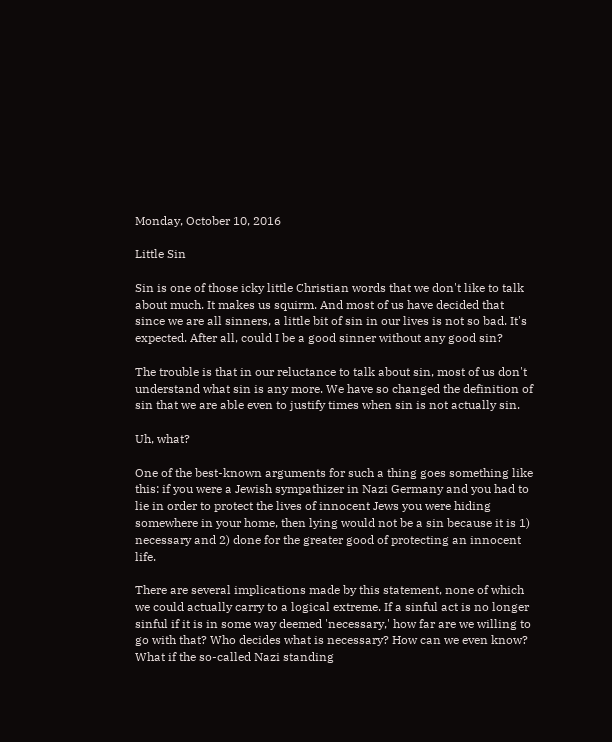Monday, October 10, 2016

Little Sin

Sin is one of those icky little Christian words that we don't like to talk about much. It makes us squirm. And most of us have decided that since we are all sinners, a little bit of sin in our lives is not so bad. It's expected. After all, could I be a good sinner without any good sin?

The trouble is that in our reluctance to talk about sin, most of us don't understand what sin is any more. We have so changed the definition of sin that we are able even to justify times when sin is not actually sin.

Uh, what?

One of the best-known arguments for such a thing goes something like this: if you were a Jewish sympathizer in Nazi Germany and you had to lie in order to protect the lives of innocent Jews you were hiding somewhere in your home, then lying would not be a sin because it is 1) necessary and 2) done for the greater good of protecting an innocent life.

There are several implications made by this statement, none of which we could actually carry to a logical extreme. If a sinful act is no longer sinful if it is in some way deemed 'necessary,' how far are we willing to go with that? Who decides what is necessary? How can we even know? What if the so-called Nazi standing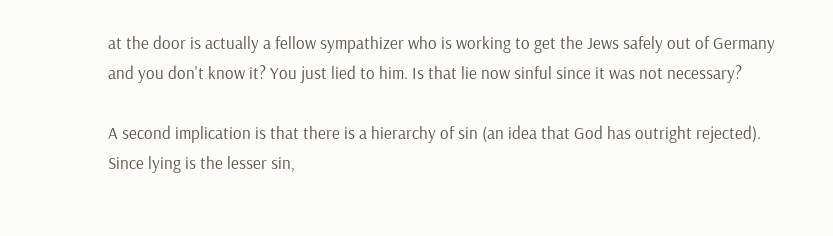at the door is actually a fellow sympathizer who is working to get the Jews safely out of Germany and you don't know it? You just lied to him. Is that lie now sinful since it was not necessary?

A second implication is that there is a hierarchy of sin (an idea that God has outright rejected). Since lying is the lesser sin,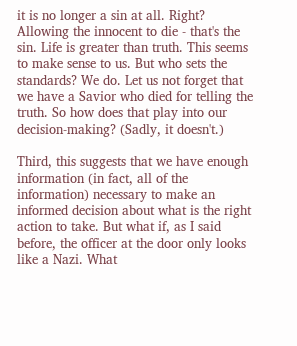it is no longer a sin at all. Right? Allowing the innocent to die - that's the sin. Life is greater than truth. This seems to make sense to us. But who sets the standards? We do. Let us not forget that we have a Savior who died for telling the truth. So how does that play into our decision-making? (Sadly, it doesn't.)

Third, this suggests that we have enough information (in fact, all of the information) necessary to make an informed decision about what is the right action to take. But what if, as I said before, the officer at the door only looks like a Nazi. What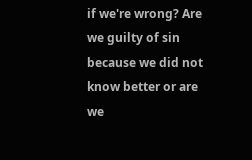if we're wrong? Are we guilty of sin because we did not know better or are we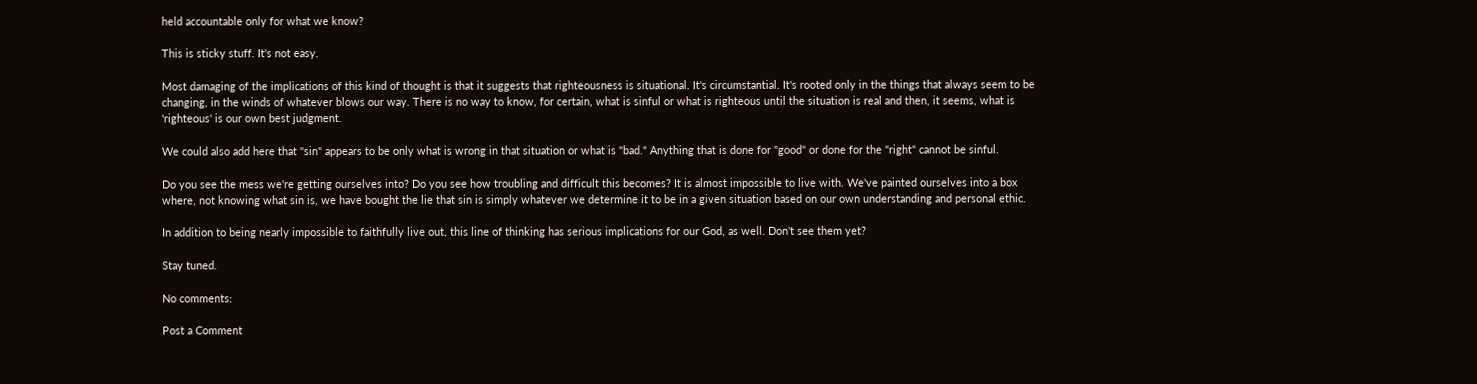held accountable only for what we know?

This is sticky stuff. It's not easy.

Most damaging of the implications of this kind of thought is that it suggests that righteousness is situational. It's circumstantial. It's rooted only in the things that always seem to be changing, in the winds of whatever blows our way. There is no way to know, for certain, what is sinful or what is righteous until the situation is real and then, it seems, what is 'righteous' is our own best judgment.

We could also add here that "sin" appears to be only what is wrong in that situation or what is "bad." Anything that is done for "good" or done for the "right" cannot be sinful.

Do you see the mess we're getting ourselves into? Do you see how troubling and difficult this becomes? It is almost impossible to live with. We've painted ourselves into a box where, not knowing what sin is, we have bought the lie that sin is simply whatever we determine it to be in a given situation based on our own understanding and personal ethic.

In addition to being nearly impossible to faithfully live out, this line of thinking has serious implications for our God, as well. Don't see them yet?

Stay tuned.

No comments:

Post a Comment